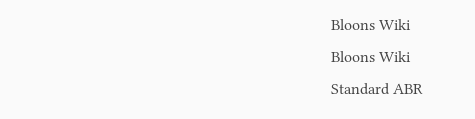Bloons Wiki
Bloons Wiki
Standard ABR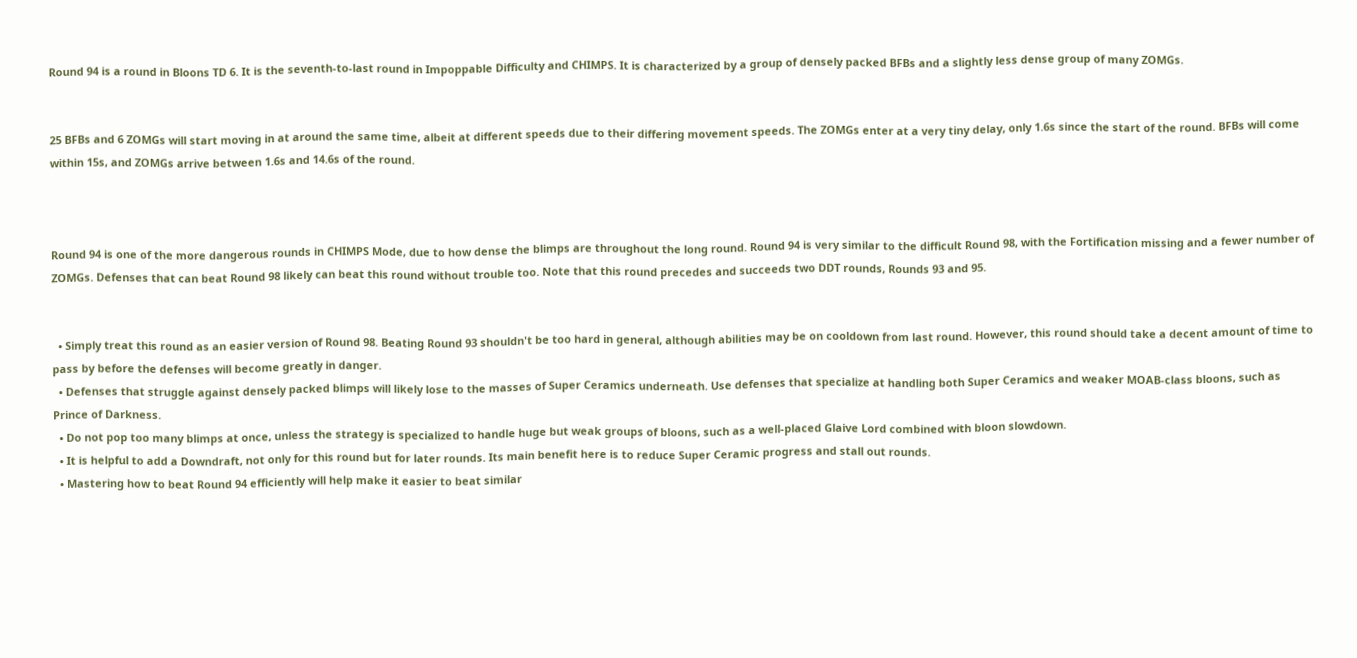Round 94 is a round in Bloons TD 6. It is the seventh-to-last round in Impoppable Difficulty and CHIMPS. It is characterized by a group of densely packed BFBs and a slightly less dense group of many ZOMGs.


25 BFBs and 6 ZOMGs will start moving in at around the same time, albeit at different speeds due to their differing movement speeds. The ZOMGs enter at a very tiny delay, only 1.6s since the start of the round. BFBs will come within 15s, and ZOMGs arrive between 1.6s and 14.6s of the round.



Round 94 is one of the more dangerous rounds in CHIMPS Mode, due to how dense the blimps are throughout the long round. Round 94 is very similar to the difficult Round 98, with the Fortification missing and a fewer number of ZOMGs. Defenses that can beat Round 98 likely can beat this round without trouble too. Note that this round precedes and succeeds two DDT rounds, Rounds 93 and 95.


  • Simply treat this round as an easier version of Round 98. Beating Round 93 shouldn't be too hard in general, although abilities may be on cooldown from last round. However, this round should take a decent amount of time to pass by before the defenses will become greatly in danger.
  • Defenses that struggle against densely packed blimps will likely lose to the masses of Super Ceramics underneath. Use defenses that specialize at handling both Super Ceramics and weaker MOAB-class bloons, such as Prince of Darkness.
  • Do not pop too many blimps at once, unless the strategy is specialized to handle huge but weak groups of bloons, such as a well-placed Glaive Lord combined with bloon slowdown.
  • It is helpful to add a Downdraft, not only for this round but for later rounds. Its main benefit here is to reduce Super Ceramic progress and stall out rounds.
  • Mastering how to beat Round 94 efficiently will help make it easier to beat similar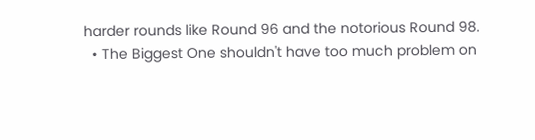harder rounds like Round 96 and the notorious Round 98.
  • The Biggest One shouldn't have too much problem on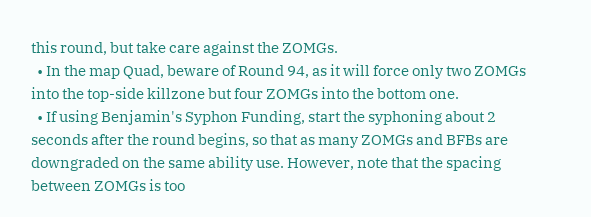this round, but take care against the ZOMGs.
  • In the map Quad, beware of Round 94, as it will force only two ZOMGs into the top-side killzone but four ZOMGs into the bottom one.
  • If using Benjamin's Syphon Funding, start the syphoning about 2 seconds after the round begins, so that as many ZOMGs and BFBs are downgraded on the same ability use. However, note that the spacing between ZOMGs is too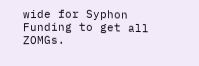wide for Syphon Funding to get all ZOMGs.